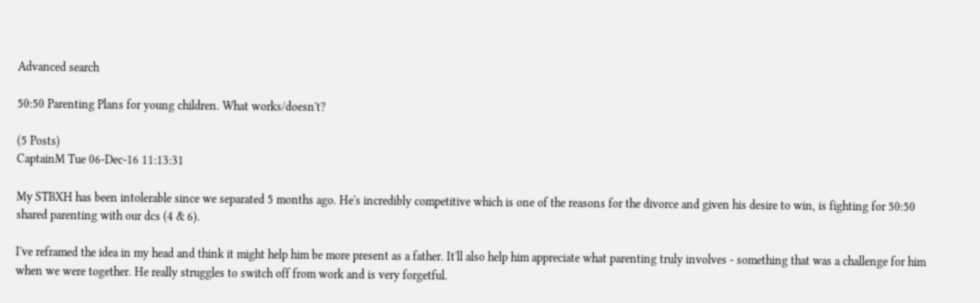Advanced search

50:50 Parenting Plans for young children. What works/doesn't?

(5 Posts)
CaptainM Tue 06-Dec-16 11:13:31

My STBXH has been intolerable since we separated 5 months ago. He's incredibly competitive which is one of the reasons for the divorce and given his desire to win, is fighting for 50:50 shared parenting with our dcs (4 & 6).

I've reframed the idea in my head and think it might help him be more present as a father. It'll also help him appreciate what parenting truly involves - something that was a challenge for him when we were together. He really struggles to switch off from work and is very forgetful.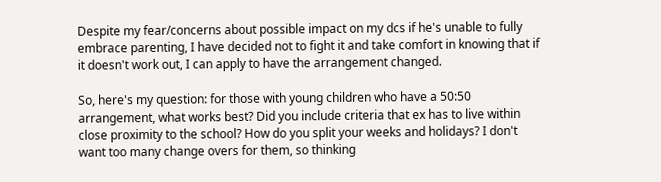Despite my fear/concerns about possible impact on my dcs if he's unable to fully embrace parenting, I have decided not to fight it and take comfort in knowing that if it doesn't work out, I can apply to have the arrangement changed.

So, here's my question: for those with young children who have a 50:50 arrangement, what works best? Did you include criteria that ex has to live within close proximity to the school? How do you split your weeks and holidays? I don't want too many change overs for them, so thinking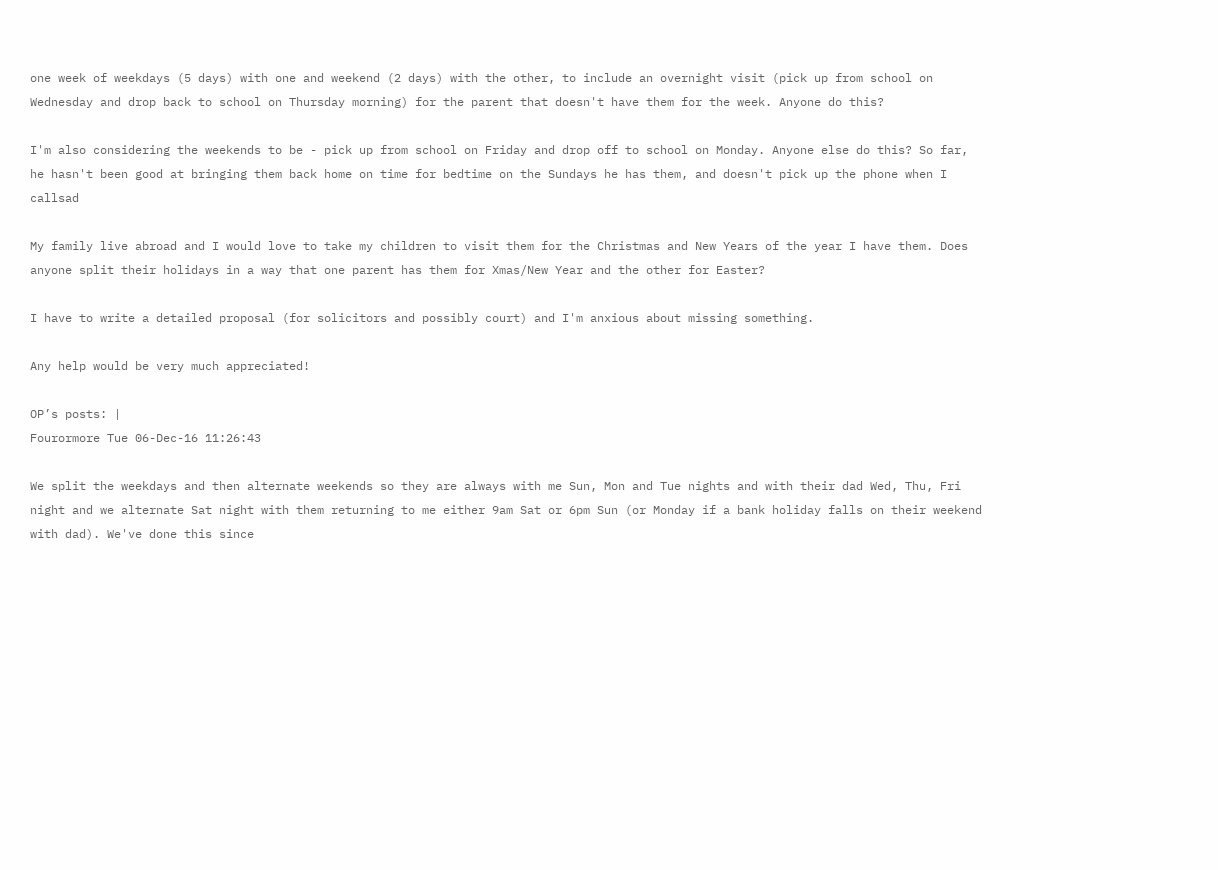one week of weekdays (5 days) with one and weekend (2 days) with the other, to include an overnight visit (pick up from school on Wednesday and drop back to school on Thursday morning) for the parent that doesn't have them for the week. Anyone do this?

I'm also considering the weekends to be - pick up from school on Friday and drop off to school on Monday. Anyone else do this? So far, he hasn't been good at bringing them back home on time for bedtime on the Sundays he has them, and doesn't pick up the phone when I callsad

My family live abroad and I would love to take my children to visit them for the Christmas and New Years of the year I have them. Does anyone split their holidays in a way that one parent has them for Xmas/New Year and the other for Easter?

I have to write a detailed proposal (for solicitors and possibly court) and I'm anxious about missing something.

Any help would be very much appreciated!

OP’s posts: |
Fourormore Tue 06-Dec-16 11:26:43

We split the weekdays and then alternate weekends so they are always with me Sun, Mon and Tue nights and with their dad Wed, Thu, Fri night and we alternate Sat night with them returning to me either 9am Sat or 6pm Sun (or Monday if a bank holiday falls on their weekend with dad). We've done this since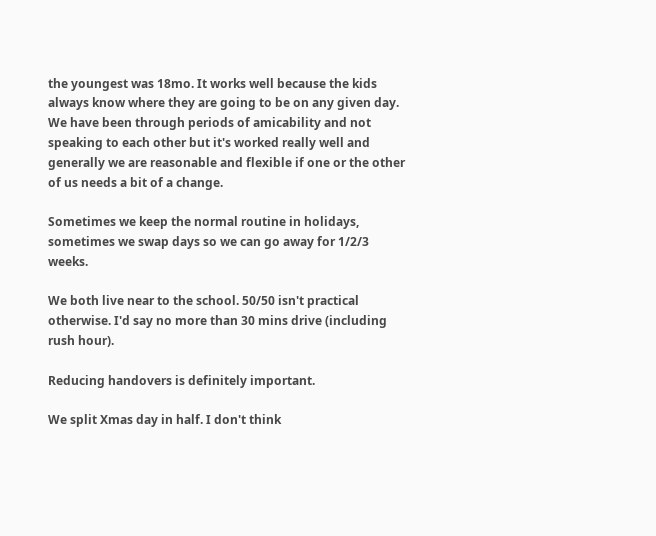the youngest was 18mo. It works well because the kids always know where they are going to be on any given day. We have been through periods of amicability and not speaking to each other but it's worked really well and generally we are reasonable and flexible if one or the other of us needs a bit of a change.

Sometimes we keep the normal routine in holidays, sometimes we swap days so we can go away for 1/2/3 weeks.

We both live near to the school. 50/50 isn't practical otherwise. I'd say no more than 30 mins drive (including rush hour).

Reducing handovers is definitely important.

We split Xmas day in half. I don't think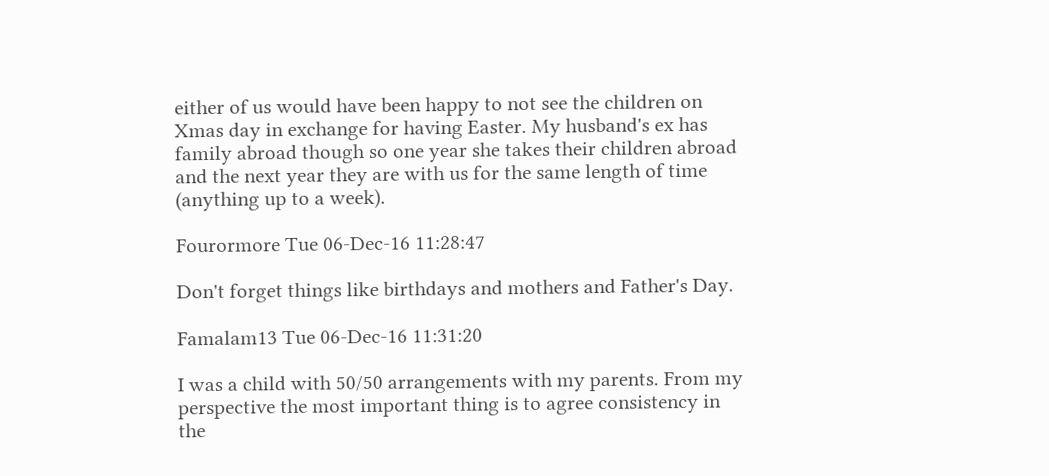either of us would have been happy to not see the children on Xmas day in exchange for having Easter. My husband's ex has family abroad though so one year she takes their children abroad and the next year they are with us for the same length of time (anything up to a week).

Fourormore Tue 06-Dec-16 11:28:47

Don't forget things like birthdays and mothers and Father's Day.

Famalam13 Tue 06-Dec-16 11:31:20

I was a child with 50/50 arrangements with my parents. From my perspective the most important thing is to agree consistency in the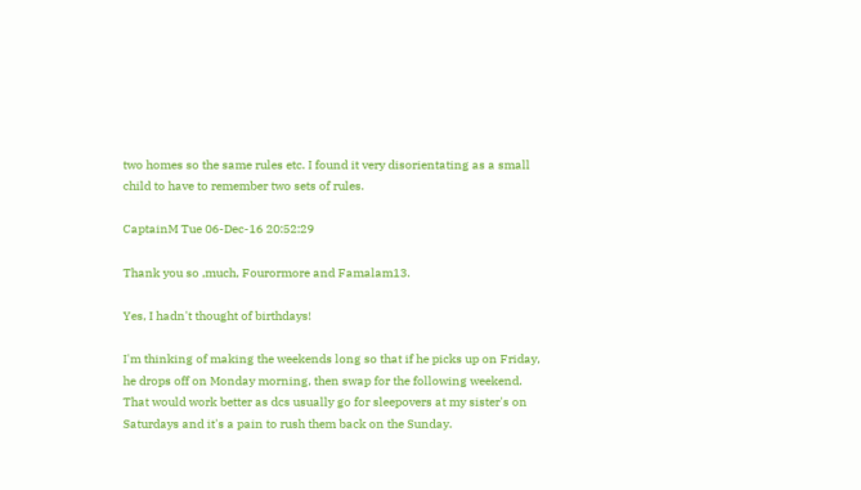two homes so the same rules etc. I found it very disorientating as a small child to have to remember two sets of rules.

CaptainM Tue 06-Dec-16 20:52:29

Thank you so ,much, Fourormore and Famalam13.

Yes, I hadn't thought of birthdays!

I'm thinking of making the weekends long so that if he picks up on Friday, he drops off on Monday morning, then swap for the following weekend. That would work better as dcs usually go for sleepovers at my sister's on Saturdays and it's a pain to rush them back on the Sunday.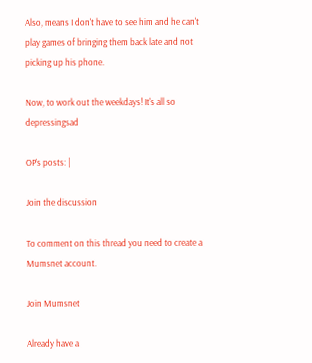Also, means I don't have to see him and he can't play games of bringing them back late and not picking up his phone.

Now, to work out the weekdays! It's all so depressingsad

OP’s posts: |

Join the discussion

To comment on this thread you need to create a Mumsnet account.

Join Mumsnet

Already have a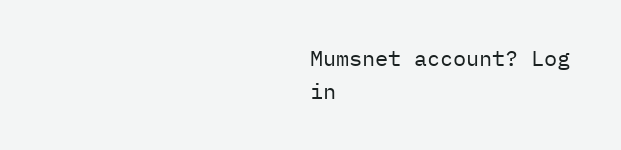Mumsnet account? Log in